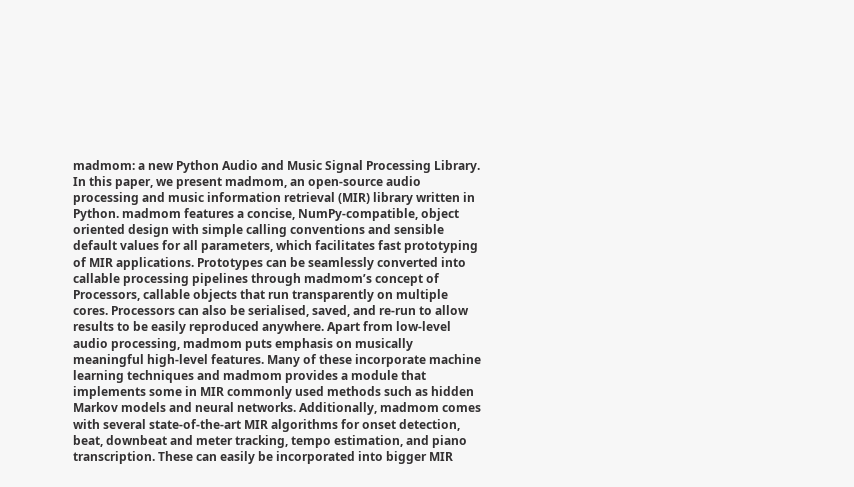madmom: a new Python Audio and Music Signal Processing Library. In this paper, we present madmom, an open-source audio processing and music information retrieval (MIR) library written in Python. madmom features a concise, NumPy-compatible, object oriented design with simple calling conventions and sensible default values for all parameters, which facilitates fast prototyping of MIR applications. Prototypes can be seamlessly converted into callable processing pipelines through madmom’s concept of Processors, callable objects that run transparently on multiple cores. Processors can also be serialised, saved, and re-run to allow results to be easily reproduced anywhere. Apart from low-level audio processing, madmom puts emphasis on musically meaningful high-level features. Many of these incorporate machine learning techniques and madmom provides a module that implements some in MIR commonly used methods such as hidden Markov models and neural networks. Additionally, madmom comes with several state-of-the-art MIR algorithms for onset detection, beat, downbeat and meter tracking, tempo estimation, and piano transcription. These can easily be incorporated into bigger MIR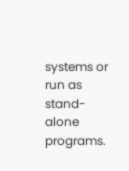systems or run as stand-alone programs.